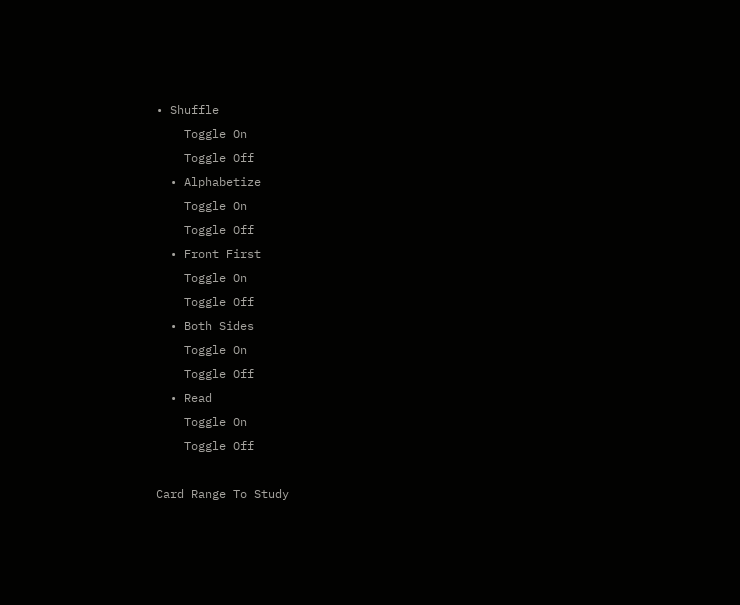• Shuffle
    Toggle On
    Toggle Off
  • Alphabetize
    Toggle On
    Toggle Off
  • Front First
    Toggle On
    Toggle Off
  • Both Sides
    Toggle On
    Toggle Off
  • Read
    Toggle On
    Toggle Off

Card Range To Study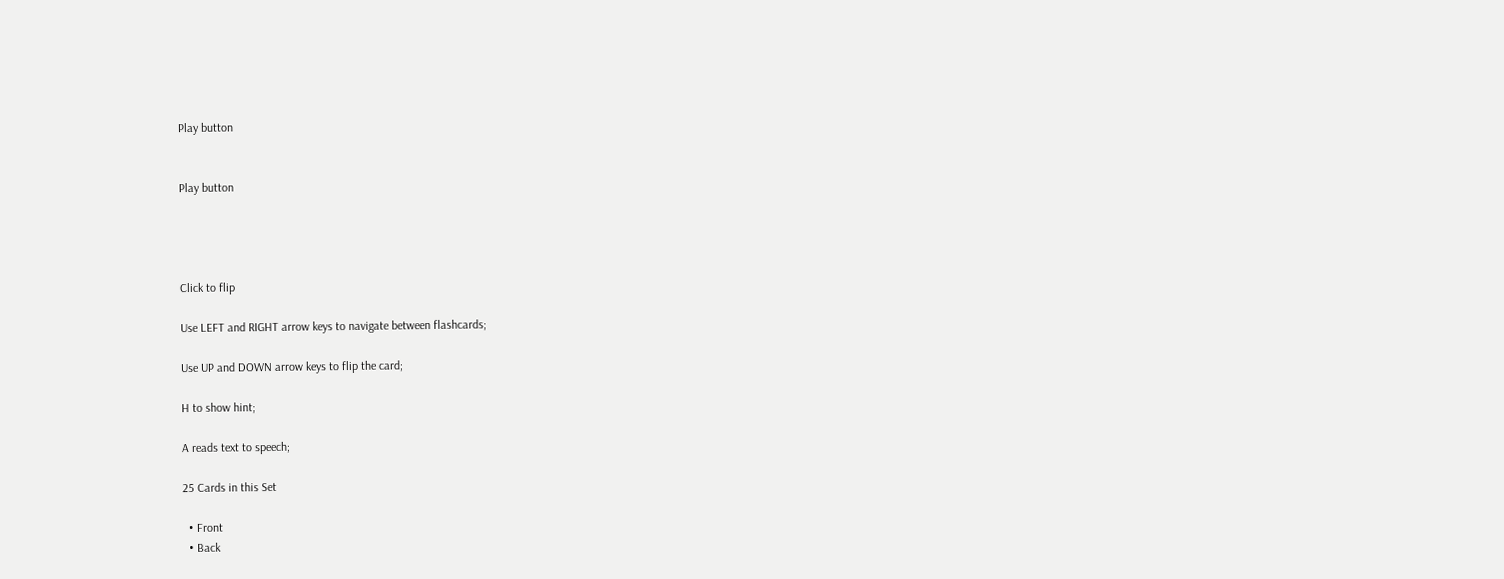Play button


Play button




Click to flip

Use LEFT and RIGHT arrow keys to navigate between flashcards;

Use UP and DOWN arrow keys to flip the card;

H to show hint;

A reads text to speech;

25 Cards in this Set

  • Front
  • Back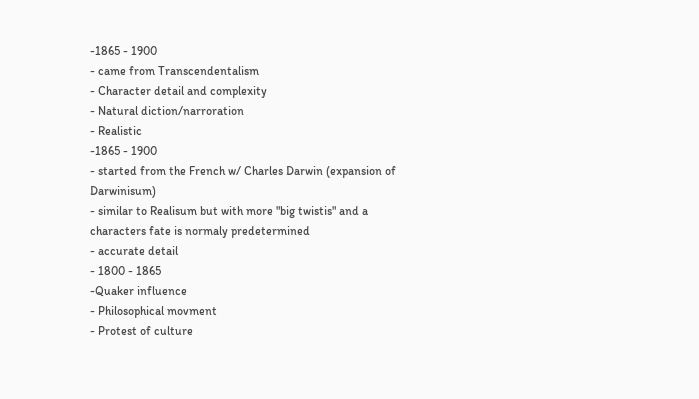-1865 - 1900
- came from Transcendentalism
- Character detail and complexity
- Natural diction/narroration
- Realistic
-1865 - 1900
- started from the French w/ Charles Darwin (expansion of Darwinisum)
- similar to Realisum but with more "big twistis" and a characters fate is normaly predetermined
- accurate detail
- 1800 - 1865
-Quaker influence
- Philosophical movment
- Protest of culture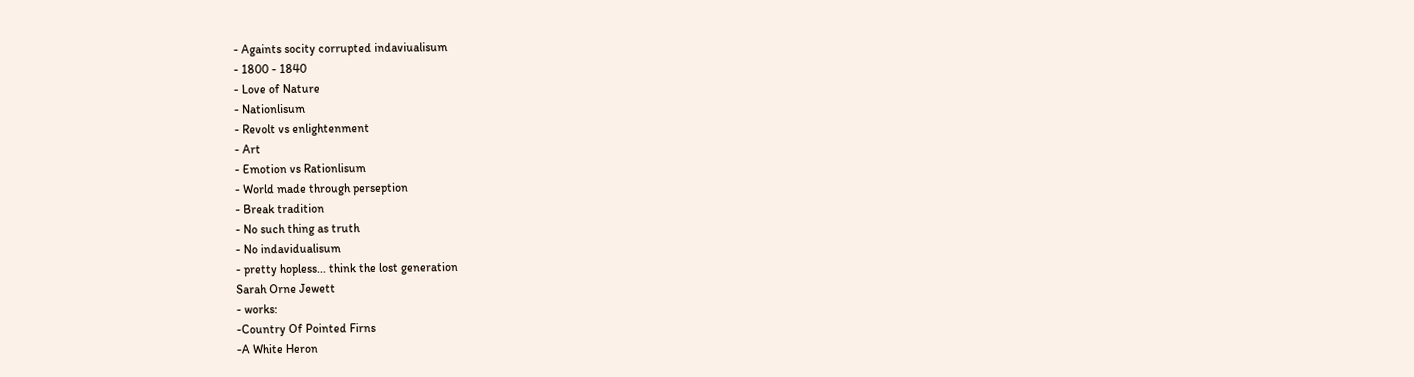- Againts socity corrupted indaviualisum
- 1800 - 1840
- Love of Nature
- Nationlisum
- Revolt vs enlightenment
- Art
- Emotion vs Rationlisum
- World made through perseption
- Break tradition
- No such thing as truth
- No indavidualisum
- pretty hopless... think the lost generation
Sarah Orne Jewett
- works:
-Country Of Pointed Firns
-A White Heron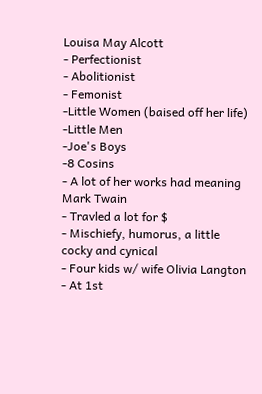Louisa May Alcott
- Perfectionist
- Abolitionist
- Femonist
-Little Women (baised off her life)
-Little Men
-Joe's Boys
-8 Cosins
- A lot of her works had meaning
Mark Twain
- Travled a lot for $
- Mischiefy, humorus, a little cocky and cynical
- Four kids w/ wife Olivia Langton
- At 1st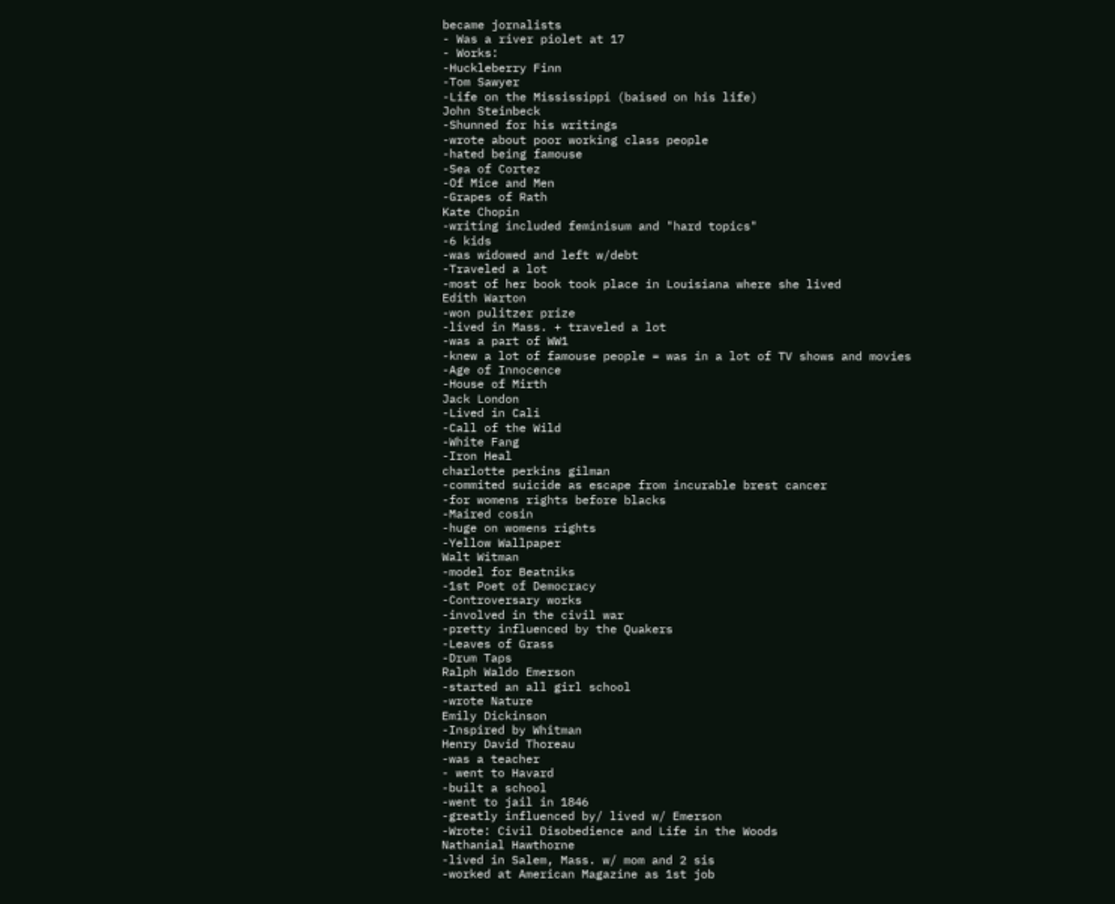became jornalists
- Was a river piolet at 17
- Works:
-Huckleberry Finn
-Tom Sawyer
-Life on the Mississippi (baised on his life)
John Steinbeck
-Shunned for his writings
-wrote about poor working class people
-hated being famouse
-Sea of Cortez
-Of Mice and Men
-Grapes of Rath
Kate Chopin
-writing included feminisum and "hard topics"
-6 kids
-was widowed and left w/debt
-Traveled a lot
-most of her book took place in Louisiana where she lived
Edith Warton
-won pulitzer prize
-lived in Mass. + traveled a lot
-was a part of WW1
-knew a lot of famouse people = was in a lot of TV shows and movies
-Age of Innocence
-House of Mirth
Jack London
-Lived in Cali
-Call of the Wild
-White Fang
-Iron Heal
charlotte perkins gilman
-commited suicide as escape from incurable brest cancer
-for womens rights before blacks
-Maired cosin
-huge on womens rights
-Yellow Wallpaper
Walt Witman
-model for Beatniks
-1st Poet of Democracy
-Controversary works
-involved in the civil war
-pretty influenced by the Quakers
-Leaves of Grass
-Drum Taps
Ralph Waldo Emerson
-started an all girl school
-wrote Nature
Emily Dickinson
-Inspired by Whitman
Henry David Thoreau
-was a teacher
- went to Havard
-built a school
-went to jail in 1846
-greatly influenced by/ lived w/ Emerson
-Wrote: Civil Disobedience and Life in the Woods
Nathanial Hawthorne
-lived in Salem, Mass. w/ mom and 2 sis
-worked at American Magazine as 1st job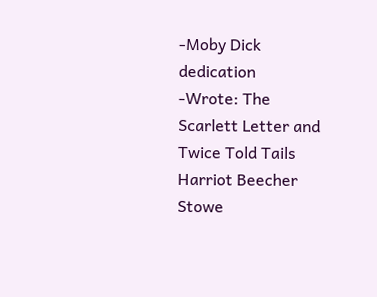-Moby Dick dedication
-Wrote: The Scarlett Letter and Twice Told Tails
Harriot Beecher Stowe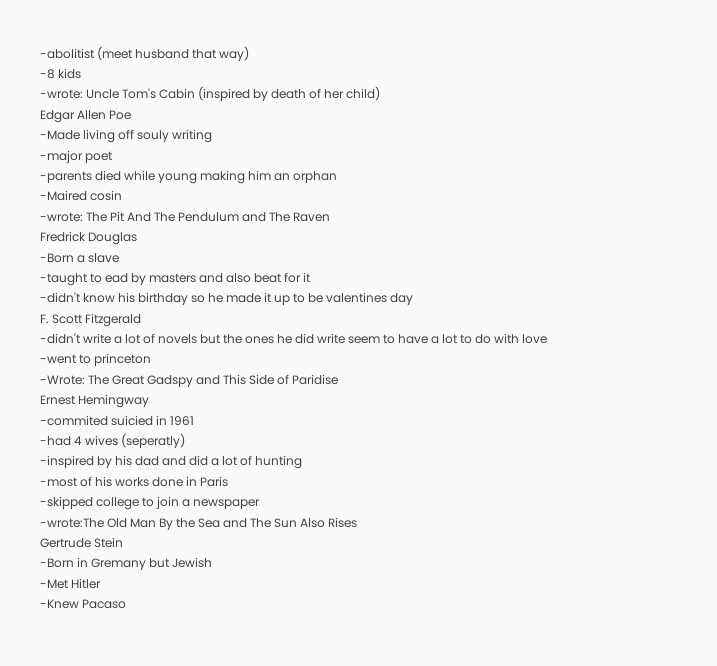-abolitist (meet husband that way)
-8 kids
-wrote: Uncle Tom's Cabin (inspired by death of her child)
Edgar Allen Poe
-Made living off souly writing
-major poet
-parents died while young making him an orphan
-Maired cosin
-wrote: The Pit And The Pendulum and The Raven
Fredrick Douglas
-Born a slave
-taught to ead by masters and also beat for it
-didn't know his birthday so he made it up to be valentines day
F. Scott Fitzgerald
-didn't write a lot of novels but the ones he did write seem to have a lot to do with love
-went to princeton
-Wrote: The Great Gadspy and This Side of Paridise
Ernest Hemingway
-commited suicied in 1961
-had 4 wives (seperatly)
-inspired by his dad and did a lot of hunting
-most of his works done in Paris
-skipped college to join a newspaper
-wrote:The Old Man By the Sea and The Sun Also Rises
Gertrude Stein
-Born in Gremany but Jewish
-Met Hitler
-Knew Pacaso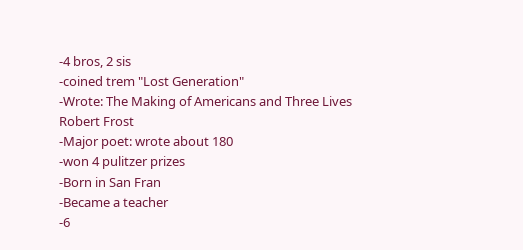-4 bros, 2 sis
-coined trem "Lost Generation"
-Wrote: The Making of Americans and Three Lives
Robert Frost
-Major poet: wrote about 180
-won 4 pulitzer prizes
-Born in San Fran
-Became a teacher
-6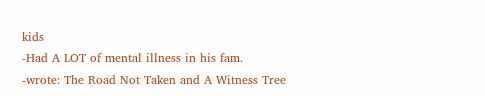kids
-Had A LOT of mental illness in his fam.
-wrote: The Road Not Taken and A Witness Tree